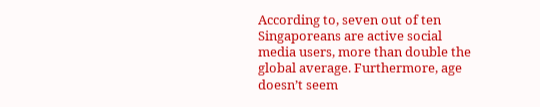According to, seven out of ten Singaporeans are active social media users, more than double the global average. Furthermore, age doesn’t seem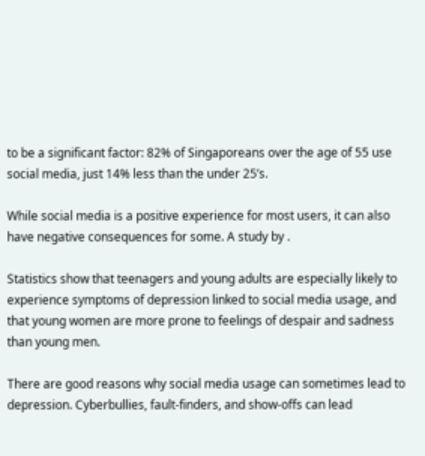to be a significant factor: 82% of Singaporeans over the age of 55 use social media, just 14% less than the under 25’s.

While social media is a positive experience for most users, it can also have negative consequences for some. A study by .

Statistics show that teenagers and young adults are especially likely to experience symptoms of depression linked to social media usage, and that young women are more prone to feelings of despair and sadness than young men.

There are good reasons why social media usage can sometimes lead to depression. Cyberbullies, fault-finders, and show-offs can lead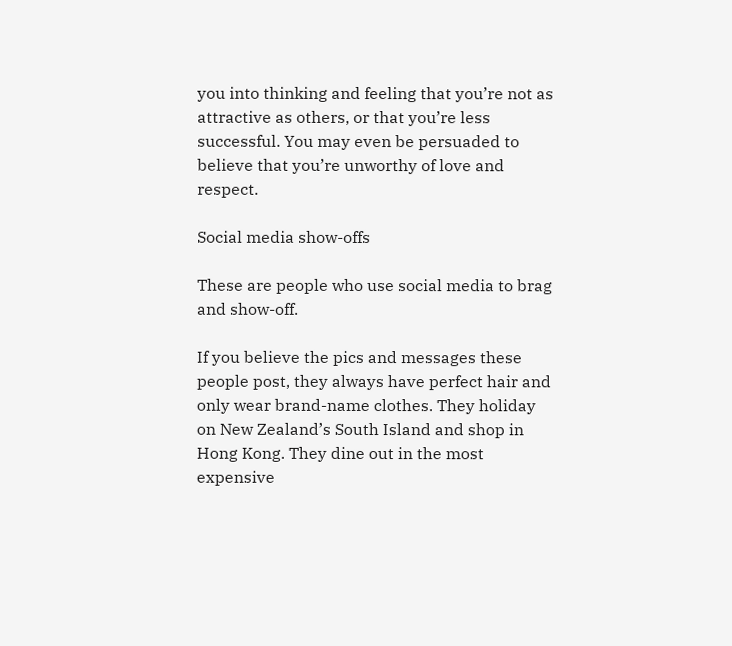you into thinking and feeling that you’re not as attractive as others, or that you’re less successful. You may even be persuaded to believe that you’re unworthy of love and respect.

Social media show-offs

These are people who use social media to brag and show-off.

If you believe the pics and messages these people post, they always have perfect hair and only wear brand-name clothes. They holiday on New Zealand’s South Island and shop in Hong Kong. They dine out in the most expensive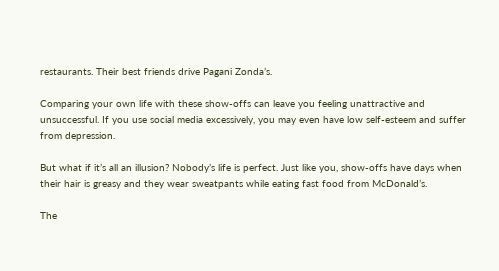restaurants. Their best friends drive Pagani Zonda’s.

Comparing your own life with these show-offs can leave you feeling unattractive and unsuccessful. If you use social media excessively, you may even have low self-esteem and suffer from depression.

But what if it’s all an illusion? Nobody’s life is perfect. Just like you, show-offs have days when their hair is greasy and they wear sweatpants while eating fast food from McDonald’s.

The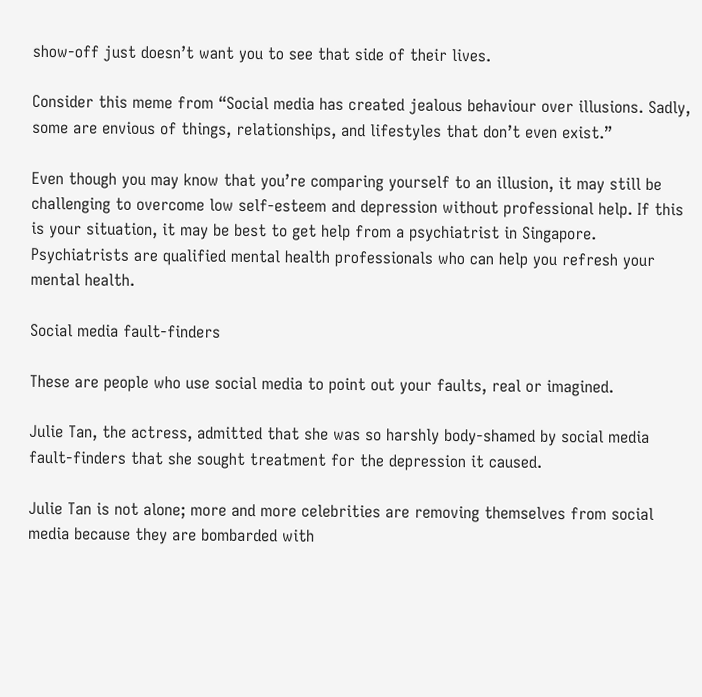show-off just doesn’t want you to see that side of their lives.

Consider this meme from “Social media has created jealous behaviour over illusions. Sadly, some are envious of things, relationships, and lifestyles that don’t even exist.”

Even though you may know that you’re comparing yourself to an illusion, it may still be challenging to overcome low self-esteem and depression without professional help. If this is your situation, it may be best to get help from a psychiatrist in Singapore. Psychiatrists are qualified mental health professionals who can help you refresh your mental health.

Social media fault-finders

These are people who use social media to point out your faults, real or imagined.

Julie Tan, the actress, admitted that she was so harshly body-shamed by social media fault-finders that she sought treatment for the depression it caused.

Julie Tan is not alone; more and more celebrities are removing themselves from social media because they are bombarded with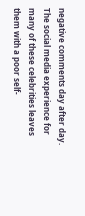negative comments day after day. The social media experience for many of these celebrities leaves them with a poor self-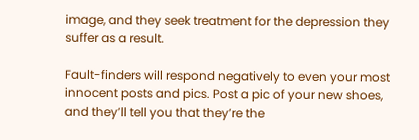image, and they seek treatment for the depression they suffer as a result.

Fault-finders will respond negatively to even your most innocent posts and pics. Post a pic of your new shoes, and they’ll tell you that they’re the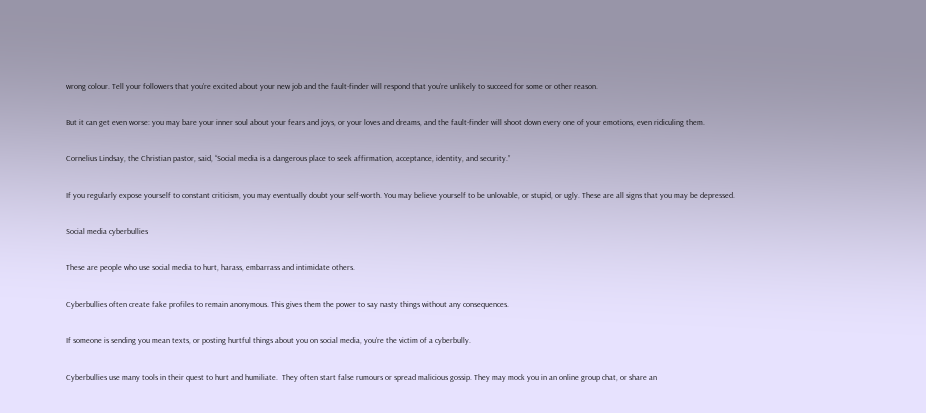wrong colour. Tell your followers that you’re excited about your new job and the fault-finder will respond that you’re unlikely to succeed for some or other reason.

But it can get even worse: you may bare your inner soul about your fears and joys, or your loves and dreams, and the fault-finder will shoot down every one of your emotions, even ridiculing them.

Cornelius Lindsay, the Christian pastor, said, “Social media is a dangerous place to seek affirmation, acceptance, identity, and security.”

If you regularly expose yourself to constant criticism, you may eventually doubt your self-worth. You may believe yourself to be unlovable, or stupid, or ugly. These are all signs that you may be depressed.

Social media cyberbullies

These are people who use social media to hurt, harass, embarrass and intimidate others.

Cyberbullies often create fake profiles to remain anonymous. This gives them the power to say nasty things without any consequences.

If someone is sending you mean texts, or posting hurtful things about you on social media, you’re the victim of a cyberbully.

Cyberbullies use many tools in their quest to hurt and humiliate.  They often start false rumours or spread malicious gossip. They may mock you in an online group chat, or share an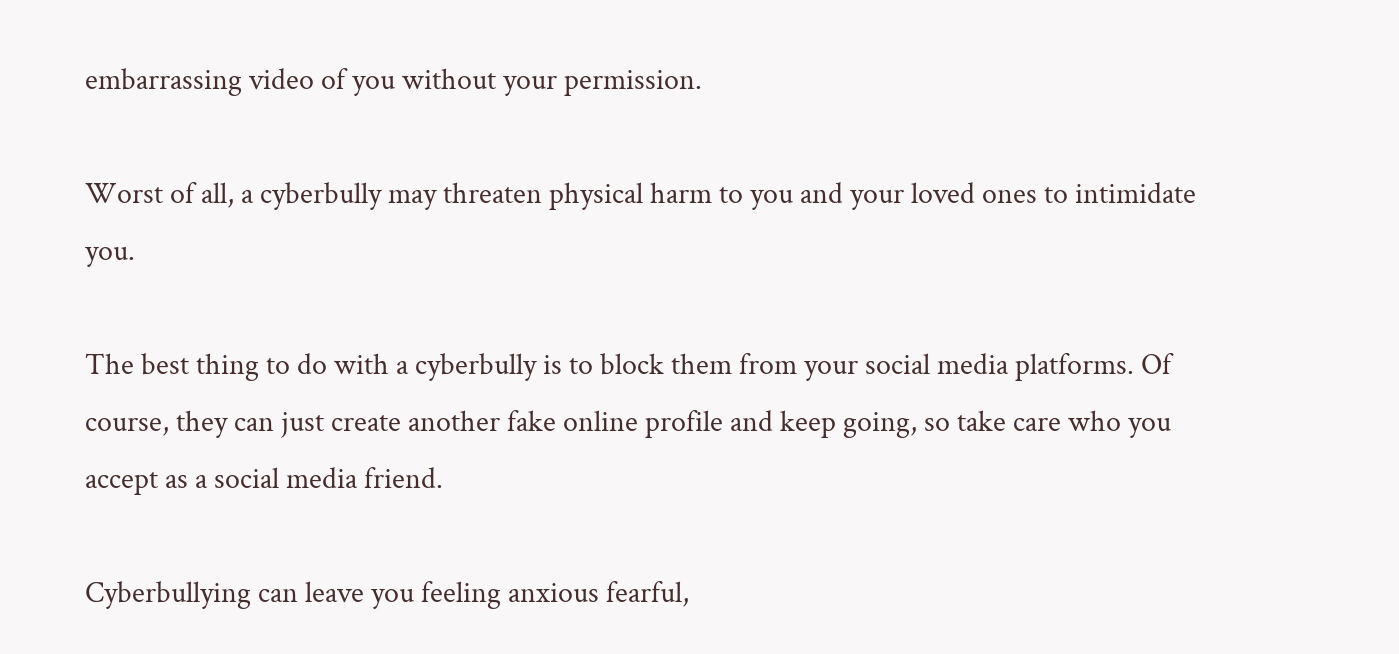embarrassing video of you without your permission.

Worst of all, a cyberbully may threaten physical harm to you and your loved ones to intimidate you.

The best thing to do with a cyberbully is to block them from your social media platforms. Of course, they can just create another fake online profile and keep going, so take care who you accept as a social media friend.

Cyberbullying can leave you feeling anxious fearful,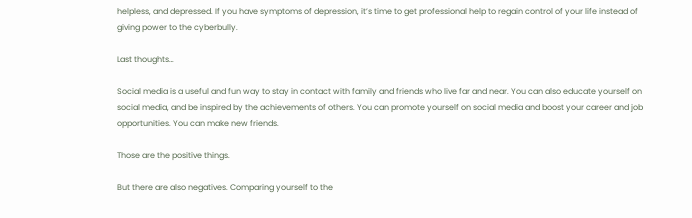helpless, and depressed. If you have symptoms of depression, it’s time to get professional help to regain control of your life instead of giving power to the cyberbully.

Last thoughts…

Social media is a useful and fun way to stay in contact with family and friends who live far and near. You can also educate yourself on social media, and be inspired by the achievements of others. You can promote yourself on social media and boost your career and job opportunities. You can make new friends.

Those are the positive things.

But there are also negatives. Comparing yourself to the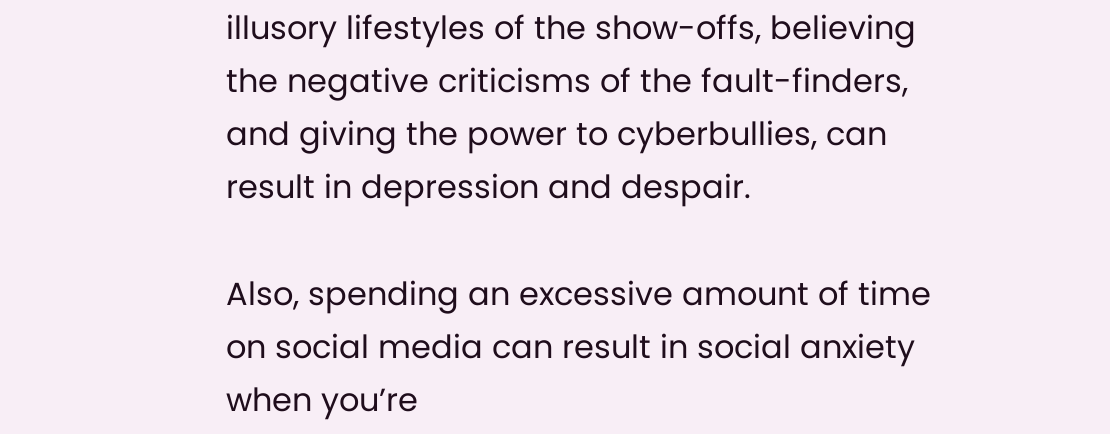illusory lifestyles of the show-offs, believing the negative criticisms of the fault-finders, and giving the power to cyberbullies, can result in depression and despair.

Also, spending an excessive amount of time on social media can result in social anxiety when you’re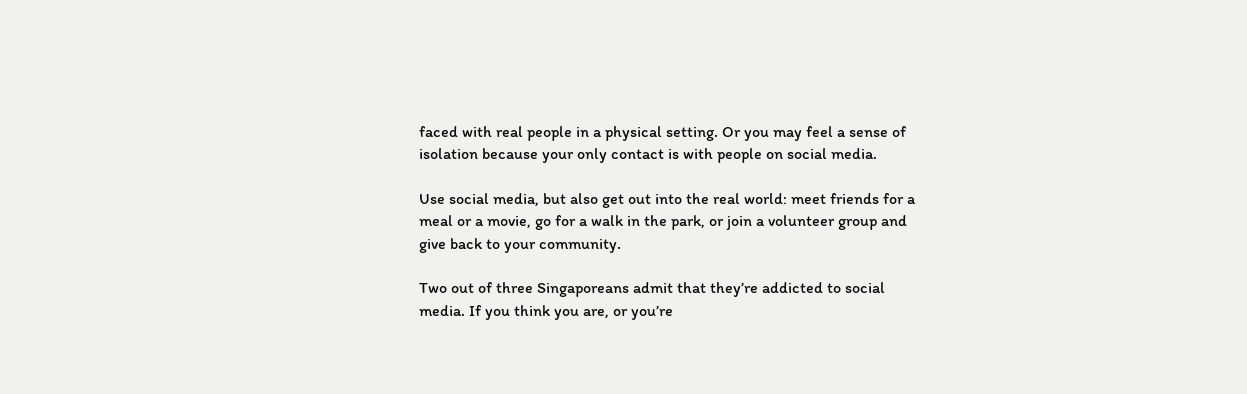faced with real people in a physical setting. Or you may feel a sense of isolation because your only contact is with people on social media.

Use social media, but also get out into the real world: meet friends for a meal or a movie, go for a walk in the park, or join a volunteer group and give back to your community.

Two out of three Singaporeans admit that they’re addicted to social media. If you think you are, or you’re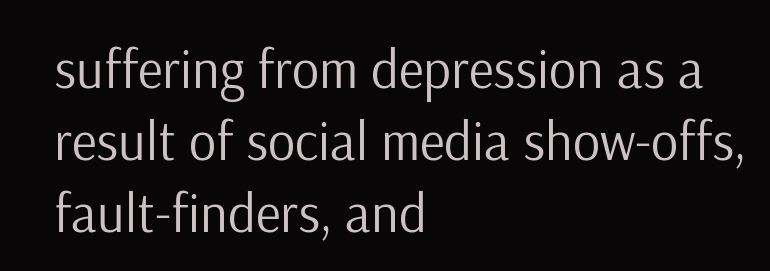suffering from depression as a result of social media show-offs, fault-finders, and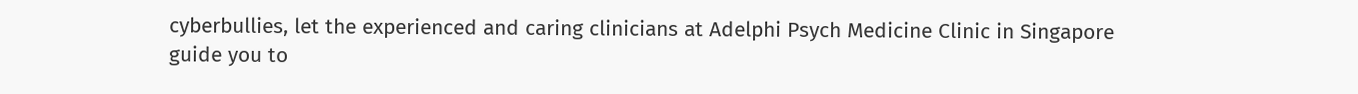cyberbullies, let the experienced and caring clinicians at Adelphi Psych Medicine Clinic in Singapore guide you to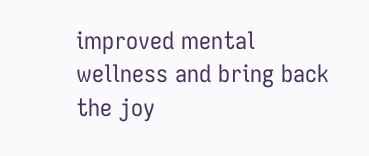improved mental wellness and bring back the joy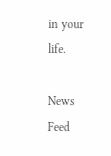in your life.

News Feed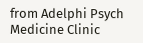from Adelphi Psych Medicine Clinic